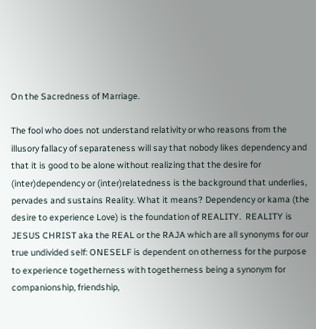On the Sacredness of Marriage.

The fool who does not understand relativity or who reasons from the illusory fallacy of separateness will say that nobody likes dependency and that it is good to be alone without realizing that the desire for (inter)dependency or (inter)relatedness is the background that underlies, pervades and sustains Reality. What it means? Dependency or kama (the desire to experience Love) is the foundation of REALITY.  REALITY is JESUS CHRIST aka the REAL or the RAJA which are all synonyms for our true undivided self: ONESELF is dependent on otherness for the purpose to experience togetherness with togetherness being a synonym for companionship, friendship,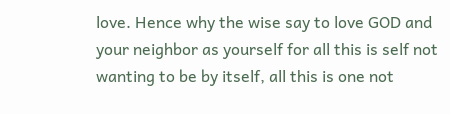love. Hence why the wise say to love GOD and your neighbor as yourself for all this is self not wanting to be by itself, all this is one not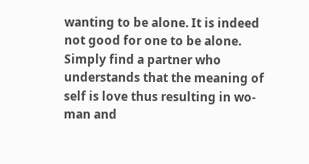wanting to be alone. It is indeed not good for one to be alone. Simply find a partner who understands that the meaning of self is love thus resulting in wo-man and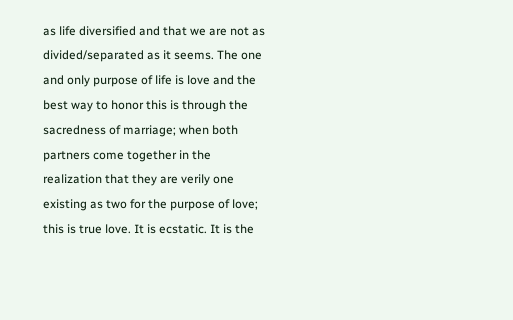as life diversified and that we are not as divided/separated as it seems. The one and only purpose of life is love and the best way to honor this is through the sacredness of marriage; when both partners come together in the realization that they are verily one existing as two for the purpose of love; this is true love. It is ecstatic. It is the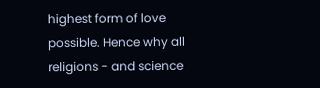highest form of love possible. Hence why all religions - and science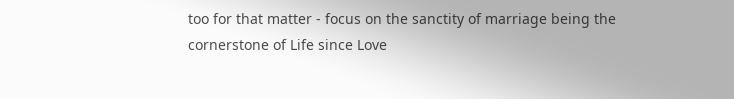too for that matter - focus on the sanctity of marriage being the cornerstone of Life since Love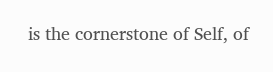is the cornerstone of Self, of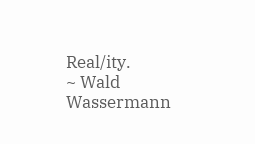Real/ity.
~ Wald Wassermann